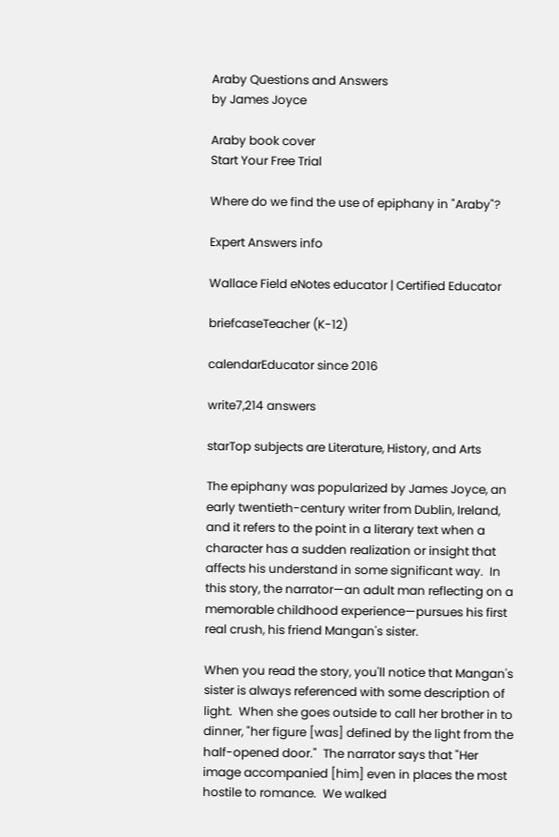Araby Questions and Answers
by James Joyce

Araby book cover
Start Your Free Trial

Where do we find the use of epiphany in "Araby"?

Expert Answers info

Wallace Field eNotes educator | Certified Educator

briefcaseTeacher (K-12)

calendarEducator since 2016

write7,214 answers

starTop subjects are Literature, History, and Arts

The epiphany was popularized by James Joyce, an early twentieth-century writer from Dublin, Ireland, and it refers to the point in a literary text when a character has a sudden realization or insight that affects his understand in some significant way.  In this story, the narrator—an adult man reflecting on a memorable childhood experience—pursues his first real crush, his friend Mangan's sister.

When you read the story, you'll notice that Mangan's sister is always referenced with some description of light.  When she goes outside to call her brother in to dinner, "her figure [was] defined by the light from the half-opened door."  The narrator says that "Her image accompanied [him] even in places the most hostile to romance.  We walked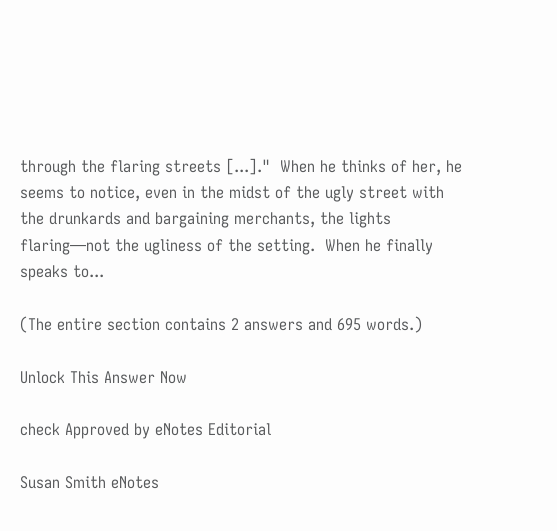through the flaring streets [...]."  When he thinks of her, he seems to notice, even in the midst of the ugly street with the drunkards and bargaining merchants, the lights flaring—not the ugliness of the setting.  When he finally speaks to...

(The entire section contains 2 answers and 695 words.)

Unlock This Answer Now

check Approved by eNotes Editorial

Susan Smith eNotes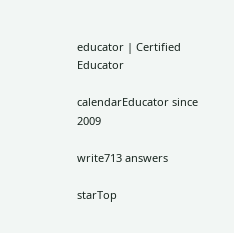educator | Certified Educator

calendarEducator since 2009

write713 answers

starTop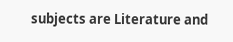subjects are Literature and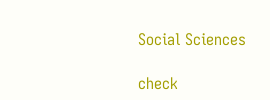Social Sciences

check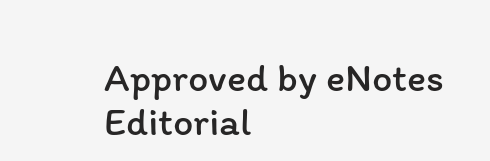Approved by eNotes Editorial